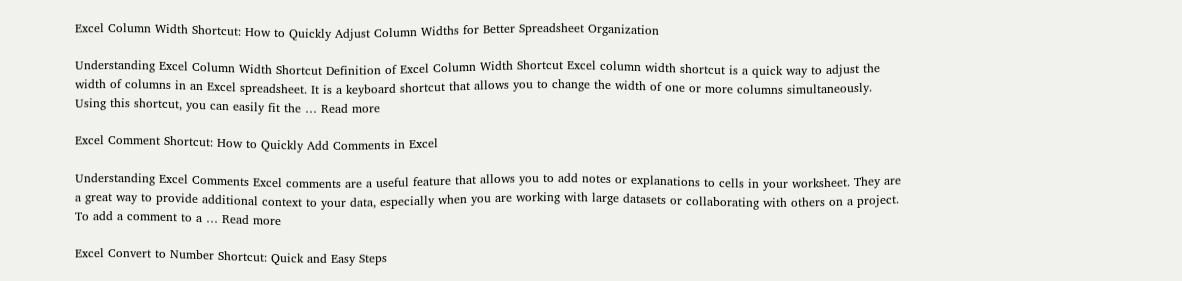Excel Column Width Shortcut: How to Quickly Adjust Column Widths for Better Spreadsheet Organization

Understanding Excel Column Width Shortcut Definition of Excel Column Width Shortcut Excel column width shortcut is a quick way to adjust the width of columns in an Excel spreadsheet. It is a keyboard shortcut that allows you to change the width of one or more columns simultaneously. Using this shortcut, you can easily fit the … Read more

Excel Comment Shortcut: How to Quickly Add Comments in Excel

Understanding Excel Comments Excel comments are a useful feature that allows you to add notes or explanations to cells in your worksheet. They are a great way to provide additional context to your data, especially when you are working with large datasets or collaborating with others on a project. To add a comment to a … Read more

Excel Convert to Number Shortcut: Quick and Easy Steps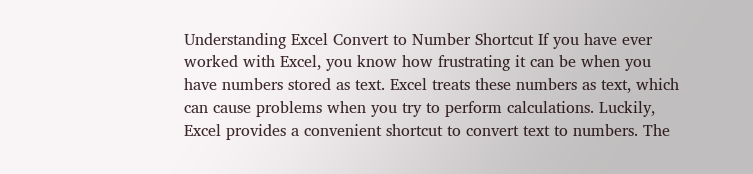Understanding Excel Convert to Number Shortcut If you have ever worked with Excel, you know how frustrating it can be when you have numbers stored as text. Excel treats these numbers as text, which can cause problems when you try to perform calculations. Luckily, Excel provides a convenient shortcut to convert text to numbers. The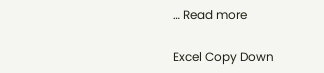… Read more

Excel Copy Down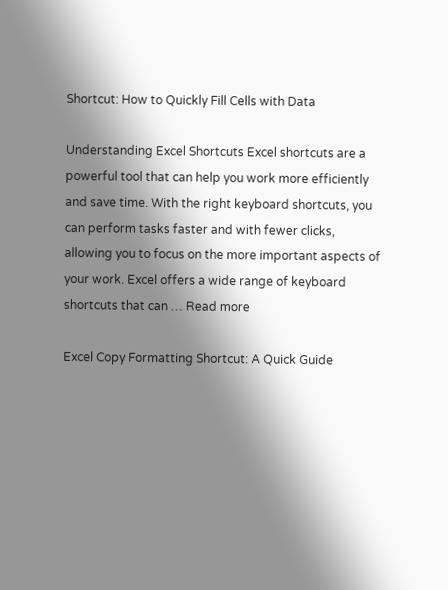Shortcut: How to Quickly Fill Cells with Data

Understanding Excel Shortcuts Excel shortcuts are a powerful tool that can help you work more efficiently and save time. With the right keyboard shortcuts, you can perform tasks faster and with fewer clicks, allowing you to focus on the more important aspects of your work. Excel offers a wide range of keyboard shortcuts that can … Read more

Excel Copy Formatting Shortcut: A Quick Guide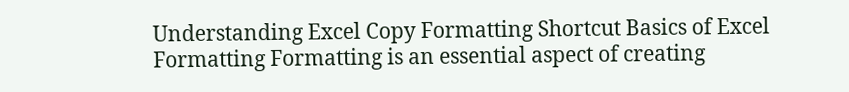Understanding Excel Copy Formatting Shortcut Basics of Excel Formatting Formatting is an essential aspect of creating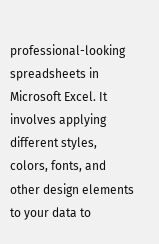professional-looking spreadsheets in Microsoft Excel. It involves applying different styles, colors, fonts, and other design elements to your data to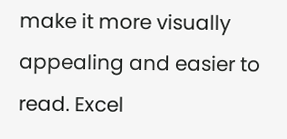make it more visually appealing and easier to read. Excel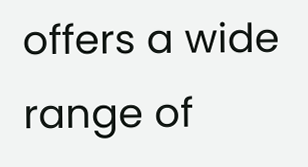offers a wide range of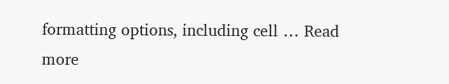formatting options, including cell … Read more